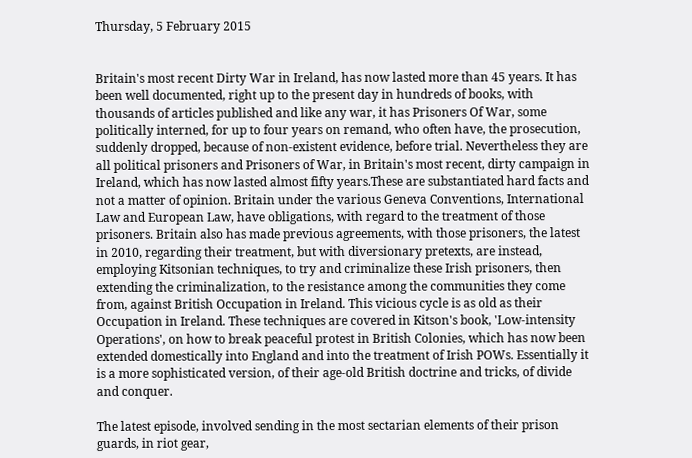Thursday, 5 February 2015


Britain's most recent Dirty War in Ireland, has now lasted more than 45 years. It has been well documented, right up to the present day in hundreds of books, with thousands of articles published and like any war, it has Prisoners Of War, some politically interned, for up to four years on remand, who often have, the prosecution, suddenly dropped, because of non-existent evidence, before trial. Nevertheless they are all political prisoners and Prisoners of War, in Britain's most recent, dirty campaign in Ireland, which has now lasted almost fifty years.These are substantiated hard facts and not a matter of opinion. Britain under the various Geneva Conventions, International Law and European Law, have obligations, with regard to the treatment of those prisoners. Britain also has made previous agreements, with those prisoners, the latest in 2010, regarding their treatment, but with diversionary pretexts, are instead, employing Kitsonian techniques, to try and criminalize these Irish prisoners, then extending the criminalization, to the resistance among the communities they come from, against British Occupation in Ireland. This vicious cycle is as old as their Occupation in Ireland. These techniques are covered in Kitson's book, 'Low-intensity Operations', on how to break peaceful protest in British Colonies, which has now been extended domestically into England and into the treatment of Irish POWs. Essentially it is a more sophisticated version, of their age-old British doctrine and tricks, of divide and conquer.

The latest episode, involved sending in the most sectarian elements of their prison guards, in riot gear,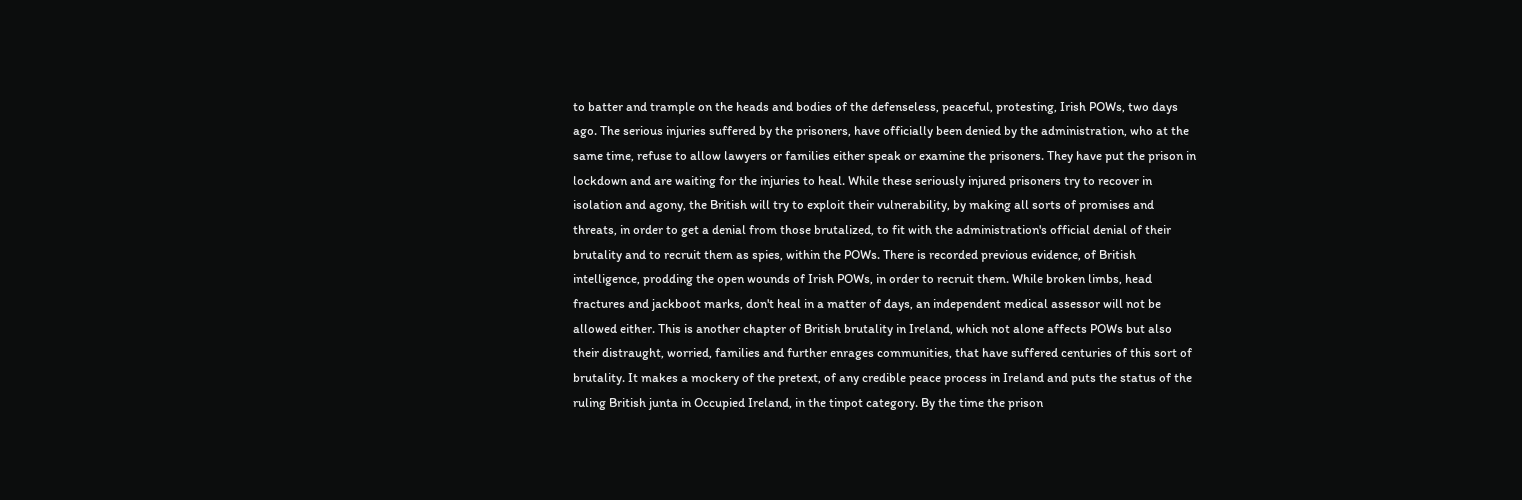to batter and trample on the heads and bodies of the defenseless, peaceful, protesting, Irish POWs, two days ago. The serious injuries suffered by the prisoners, have officially been denied by the administration, who at the same time, refuse to allow lawyers or families either speak or examine the prisoners. They have put the prison in lockdown and are waiting for the injuries to heal. While these seriously injured prisoners try to recover in isolation and agony, the British will try to exploit their vulnerability, by making all sorts of promises and threats, in order to get a denial from those brutalized, to fit with the administration's official denial of their brutality and to recruit them as spies, within the POWs. There is recorded previous evidence, of British intelligence, prodding the open wounds of Irish POWs, in order to recruit them. While broken limbs, head fractures and jackboot marks, don't heal in a matter of days, an independent medical assessor will not be allowed either. This is another chapter of British brutality in Ireland, which not alone affects POWs but also their distraught, worried, families and further enrages communities, that have suffered centuries of this sort of brutality. It makes a mockery of the pretext, of any credible peace process in Ireland and puts the status of the ruling British junta in Occupied Ireland, in the tinpot category. By the time the prison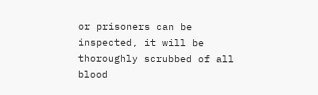or prisoners can be inspected, it will be thoroughly scrubbed of all blood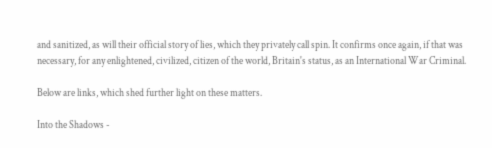and sanitized, as will their official story of lies, which they privately call spin. It confirms once again, if that was necessary, for any enlightened, civilized, citizen of the world, Britain's status, as an International War Criminal.

Below are links, which shed further light on these matters.

Into the Shadows -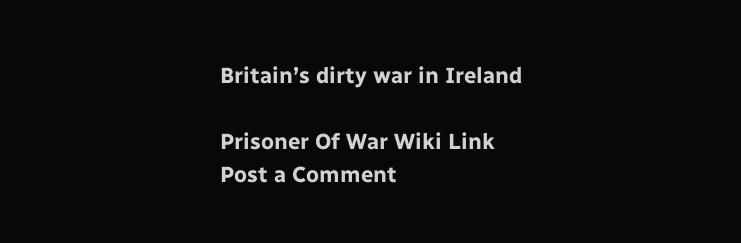Britain’s dirty war in Ireland

Prisoner Of War Wiki Link
Post a Comment